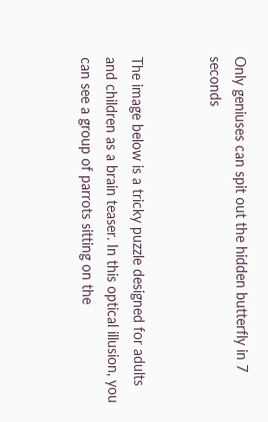Only geniuses can spit out the hidden butterfly in 7 seconds


The image below is a tricky puzzle designed for adults and children as a brain teaser. In this optical illusion, you can see a group of parrots sitting on the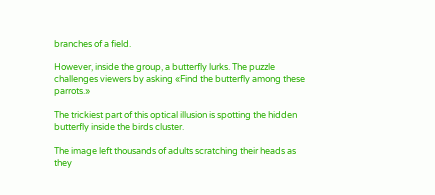branches of a field.

However, inside the group, a butterfly lurks. The puzzle challenges viewers by asking «Find the butterfly among these parrots.»

The trickiest part of this optical illusion is spotting the hidden butterfly inside the birds cluster.

The image left thousands of adults scratching their heads as they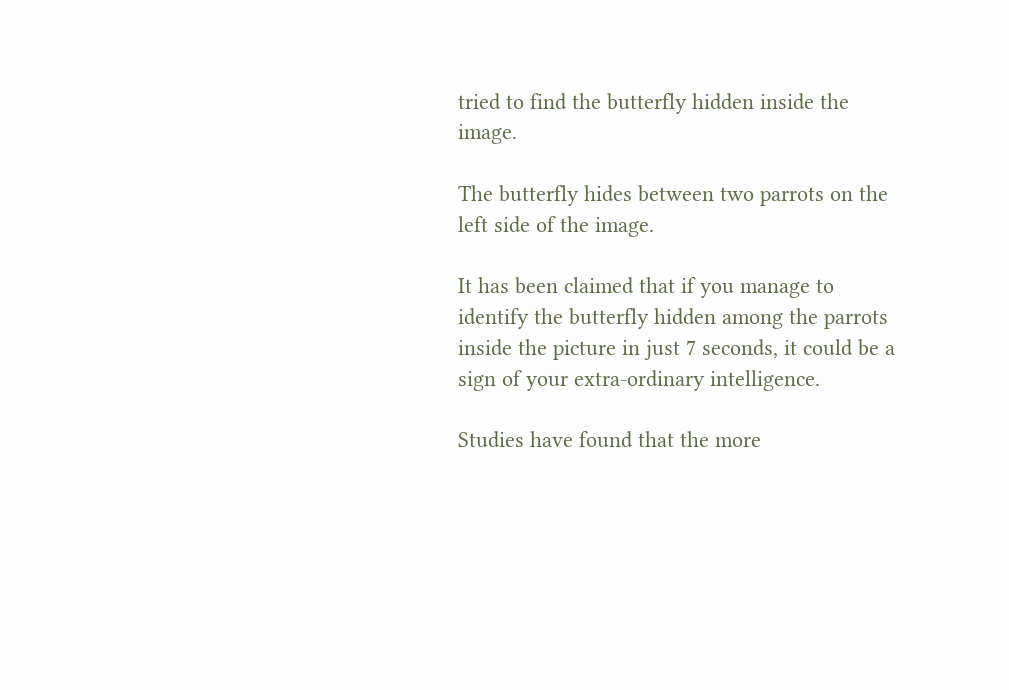tried to find the butterfly hidden inside the image.

The butterfly hides between two parrots on the left side of the image.

It has been claimed that if you manage to identify the butterfly hidden among the parrots inside the picture in just 7 seconds, it could be a sign of your extra-ordinary intelligence.

Studies have found that the more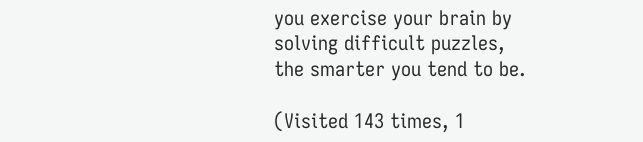you exercise your brain by solving difficult puzzles, the smarter you tend to be.

(Visited 143 times, 1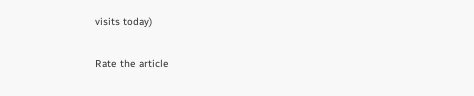visits today)

Rate the article